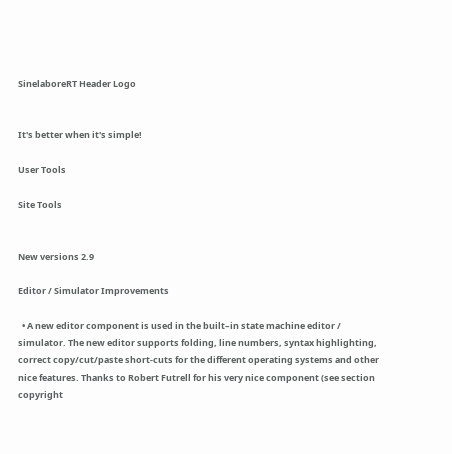SinelaboreRT Header Logo


It's better when it's simple!

User Tools

Site Tools


New versions 2.9

Editor / Simulator Improvements

  • A new editor component is used in the built–in state machine editor / simulator. The new editor supports folding, line numbers, syntax highlighting, correct copy/cut/paste short-cuts for the different operating systems and other nice features. Thanks to Robert Futrell for his very nice component (see section copyright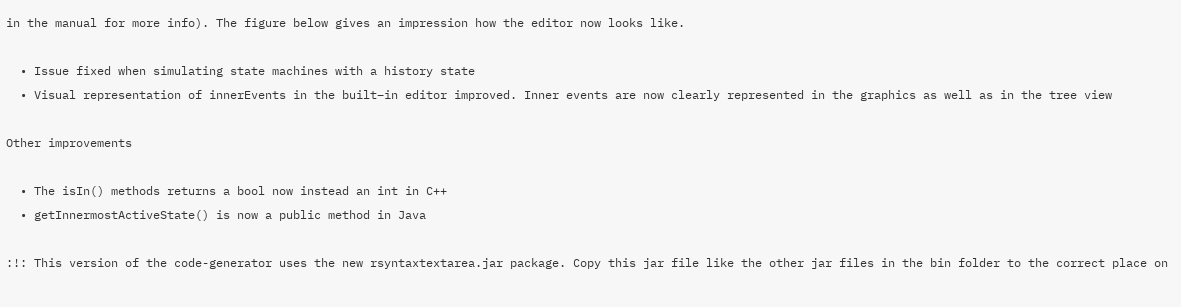in the manual for more info). The figure below gives an impression how the editor now looks like.

  • Issue fixed when simulating state machines with a history state
  • Visual representation of innerEvents in the built–in editor improved. Inner events are now clearly represented in the graphics as well as in the tree view

Other improvements

  • The isIn() methods returns a bool now instead an int in C++
  • getInnermostActiveState() is now a public method in Java

:!: This version of the code-generator uses the new rsyntaxtextarea.jar package. Copy this jar file like the other jar files in the bin folder to the correct place on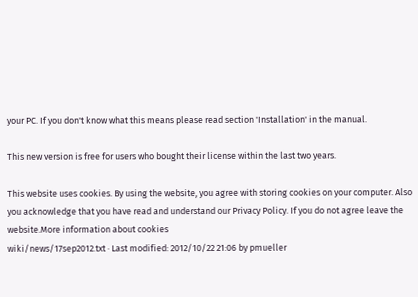your PC. If you don't know what this means please read section 'Installation' in the manual.

This new version is free for users who bought their license within the last two years.

This website uses cookies. By using the website, you agree with storing cookies on your computer. Also you acknowledge that you have read and understand our Privacy Policy. If you do not agree leave the website.More information about cookies
wiki/news/17sep2012.txt · Last modified: 2012/10/22 21:06 by pmueller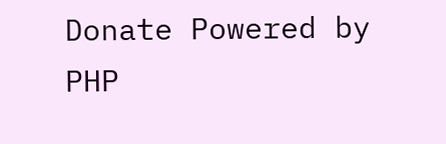Donate Powered by PHP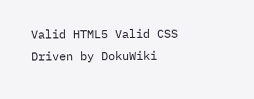Valid HTML5 Valid CSS Driven by DokuWiki